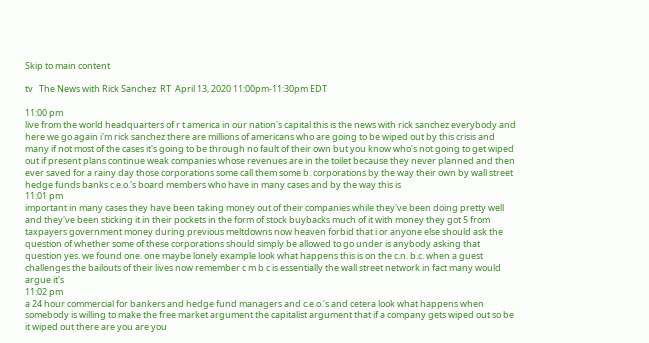Skip to main content

tv   The News with Rick Sanchez  RT  April 13, 2020 11:00pm-11:30pm EDT

11:00 pm
live from the world headquarters of r t america in our nation's capital this is the news with rick sanchez everybody and here we go again i'm rick sanchez there are millions of americans who are going to be wiped out by this crisis and many if not most of the cases it's going to be through no fault of their own but you know who's not going to get wiped out if present plans continue weak companies whose revenues are in the toilet because they never planned and then ever saved for a rainy day those corporations some call them some b. corporations by the way their own by wall street hedge funds banks c.e.o.'s board members who have in many cases and by the way this is
11:01 pm
important in many cases they have been taking money out of their companies while they've been doing pretty well and they've been sticking it in their pockets in the form of stock buybacks much of it with money they got 5 from taxpayers government money during previous meltdowns now heaven forbid that i or anyone else should ask the question of whether some of these corporations should simply be allowed to go under is anybody asking that question yes. we found one. one maybe lonely example look what happens this is on the c.n. b.c. when a guest challenges the bailouts of their lives now remember c m b c is essentially the wall street network in fact many would argue it's
11:02 pm
a 24 hour commercial for bankers and hedge fund managers and c.e.o.'s and cetera look what happens when somebody is willing to make the free market argument the capitalist argument that if a company gets wiped out so be it wiped out there are you are you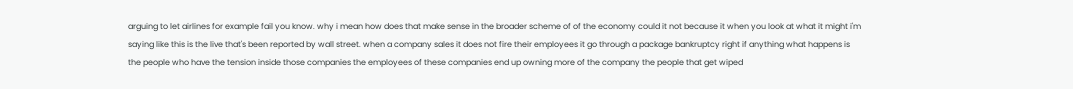arguing to let airlines for example fail you know. why i mean how does that make sense in the broader scheme of of the economy could it not because it when you look at what it might i'm saying like this is the live that's been reported by wall street. when a company sales it does not fire their employees it go through a package bankruptcy right if anything what happens is the people who have the tension inside those companies the employees of these companies end up owning more of the company the people that get wiped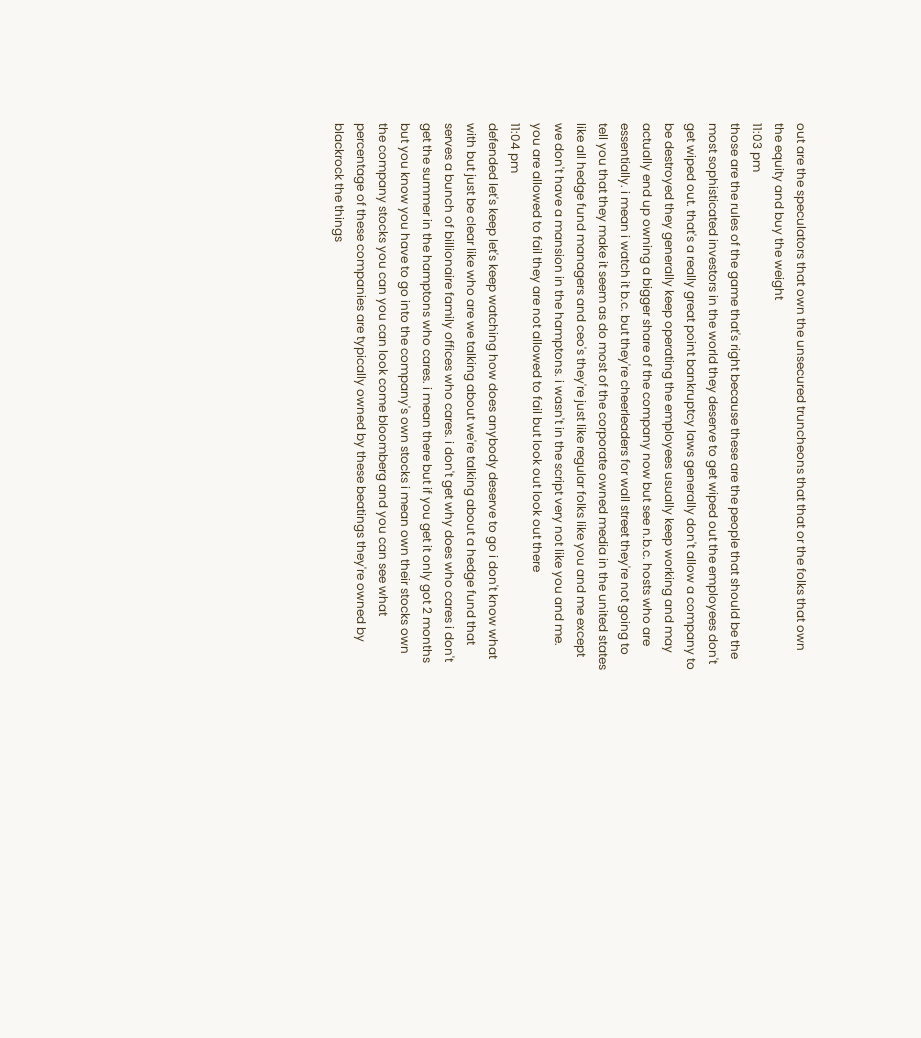out are the speculators that own the unsecured truncheons that that or the folks that own the equity and buy the weight
11:03 pm
those are the rules of the game that's right because these are the people that should be the most sophisticated investors in the world they deserve to get wiped out the employees don't get wiped out. that's a really great point bankruptcy laws generally don't allow a company to be destroyed they generally keep operating the employees usually keep working and may actually end up owning a bigger share of the company now but see n.b.c. hosts who are essentially. i mean i watch it b.c. but they're cheerleaders for wall street they're not going to tell you that they make it seem as do most of the corporate owned media in the united states like all hedge fund managers and ceo's they're just like regular folks like you and me except we don't have a mansion in the hamptons. i wasn't in the script very not like you and me. you are allowed to fail they are not allowed to fail but look out look out there
11:04 pm
defended let's keep let's keep watching how does anybody deserve to go i don't know what with but just be clear like who are we talking about we're talking about a hedge fund that serves a bunch of billionaire family offices who cares. i don't get why does who cares i don't get the summer in the hamptons who cares. i mean there but if you get it only got 2 months but you know you have to go into the company's own stocks i mean own their stocks own the company stocks you can you can look come bloomberg and you can see what percentage of these companies are typically owned by these beatings they're owned by blackrock the things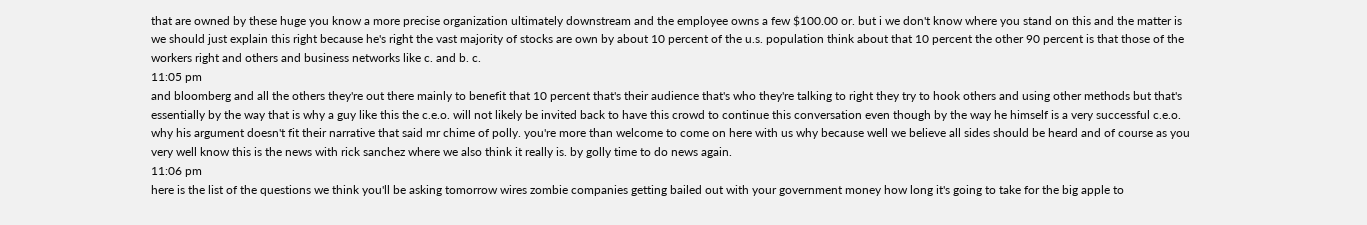that are owned by these huge you know a more precise organization ultimately downstream and the employee owns a few $100.00 or. but i we don't know where you stand on this and the matter is we should just explain this right because he's right the vast majority of stocks are own by about 10 percent of the u.s. population think about that 10 percent the other 90 percent is that those of the workers right and others and business networks like c. and b. c.
11:05 pm
and bloomberg and all the others they're out there mainly to benefit that 10 percent that's their audience that's who they're talking to right they try to hook others and using other methods but that's essentially by the way that is why a guy like this the c.e.o. will not likely be invited back to have this crowd to continue this conversation even though by the way he himself is a very successful c.e.o. why his argument doesn't fit their narrative that said mr chime of polly. you're more than welcome to come on here with us why because well we believe all sides should be heard and of course as you very well know this is the news with rick sanchez where we also think it really is. by golly time to do news again.
11:06 pm
here is the list of the questions we think you'll be asking tomorrow wires zombie companies getting bailed out with your government money how long it's going to take for the big apple to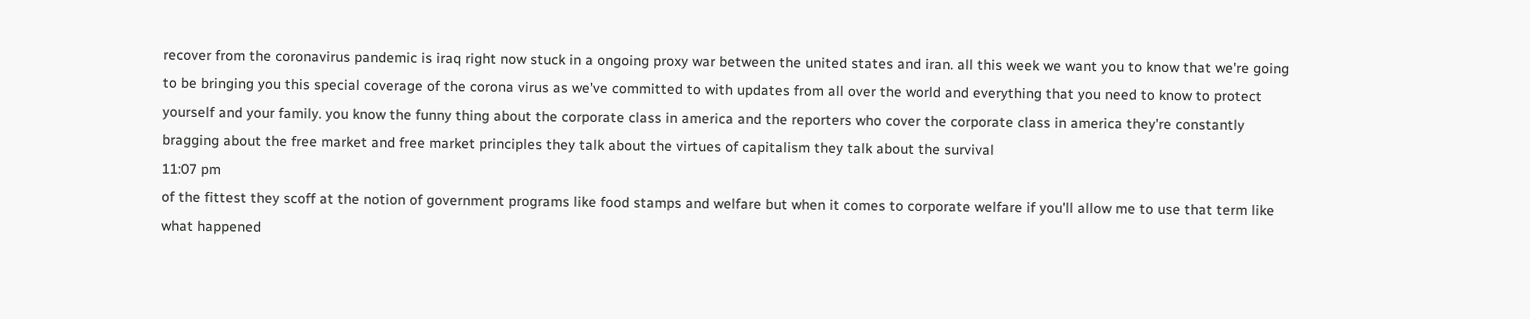recover from the coronavirus pandemic is iraq right now stuck in a ongoing proxy war between the united states and iran. all this week we want you to know that we're going to be bringing you this special coverage of the corona virus as we've committed to with updates from all over the world and everything that you need to know to protect yourself and your family. you know the funny thing about the corporate class in america and the reporters who cover the corporate class in america they're constantly bragging about the free market and free market principles they talk about the virtues of capitalism they talk about the survival
11:07 pm
of the fittest they scoff at the notion of government programs like food stamps and welfare but when it comes to corporate welfare if you'll allow me to use that term like what happened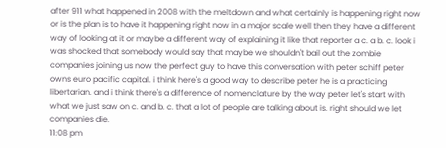after 911 what happened in 2008 with the meltdown and what certainly is happening right now or is the plan is to have it happening right now in a major scale well then they have a different way of looking at it or maybe a different way of explaining it like that reporter a c. a b. c. look i was shocked that somebody would say that maybe we shouldn't bail out the zombie companies joining us now the perfect guy to have this conversation with peter schiff peter owns euro pacific capital. i think here's a good way to describe peter he is a practicing libertarian. and i think there's a difference of nomenclature by the way peter let's start with what we just saw on c. and b. c. that a lot of people are talking about is. right should we let companies die.
11:08 pm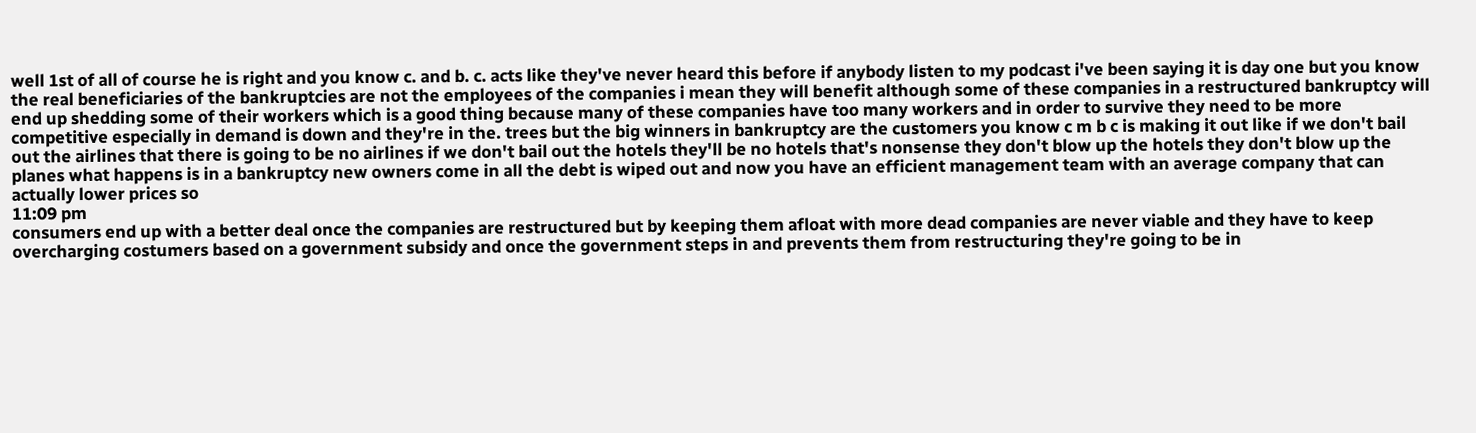well 1st of all of course he is right and you know c. and b. c. acts like they've never heard this before if anybody listen to my podcast i've been saying it is day one but you know the real beneficiaries of the bankruptcies are not the employees of the companies i mean they will benefit although some of these companies in a restructured bankruptcy will end up shedding some of their workers which is a good thing because many of these companies have too many workers and in order to survive they need to be more competitive especially in demand is down and they're in the. trees but the big winners in bankruptcy are the customers you know c m b c is making it out like if we don't bail out the airlines that there is going to be no airlines if we don't bail out the hotels they'll be no hotels that's nonsense they don't blow up the hotels they don't blow up the planes what happens is in a bankruptcy new owners come in all the debt is wiped out and now you have an efficient management team with an average company that can actually lower prices so
11:09 pm
consumers end up with a better deal once the companies are restructured but by keeping them afloat with more dead companies are never viable and they have to keep overcharging costumers based on a government subsidy and once the government steps in and prevents them from restructuring they're going to be in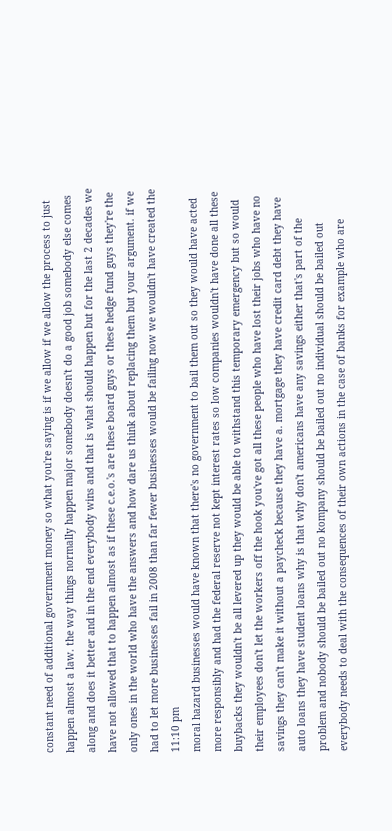constant need of additional government money so what you're saying is if we allow if we allow the process to just happen almost a law. the way things normally happen major somebody doesn't do a good job somebody else comes along and does it better and in the end everybody wins and that is what should happen but for the last 2 decades we have not allowed that to happen almost as if these c.e.o.'s are these board guys or these hedge fund guys they're the only ones in the world who have the answers and how dare us think about replacing them but your argument. if we had to let more businesses fail in 2008 than far fewer businesses would be failing now we wouldn't have created the
11:10 pm
moral hazard businesses would have known that there's no government to bail them out so they would have acted more responsibly and had the federal reserve not kept interest rates so low companies wouldn't have done all these buybacks they wouldn't be all levered up they would be able to withstand this temporary emergency but so would their employees don't let the workers off the hook you've got all these people who have lost their jobs who have no savings they can't make it without a paycheck because they have a. mortgage they have credit card debt they have auto loans they have student loans why is that why don't americans have any savings either that's part of the problem and nobody should be bailed out no kompany should be bailed out no individual should be bailed out everybody needs to deal with the consequences of their own actions in the case of banks for example who are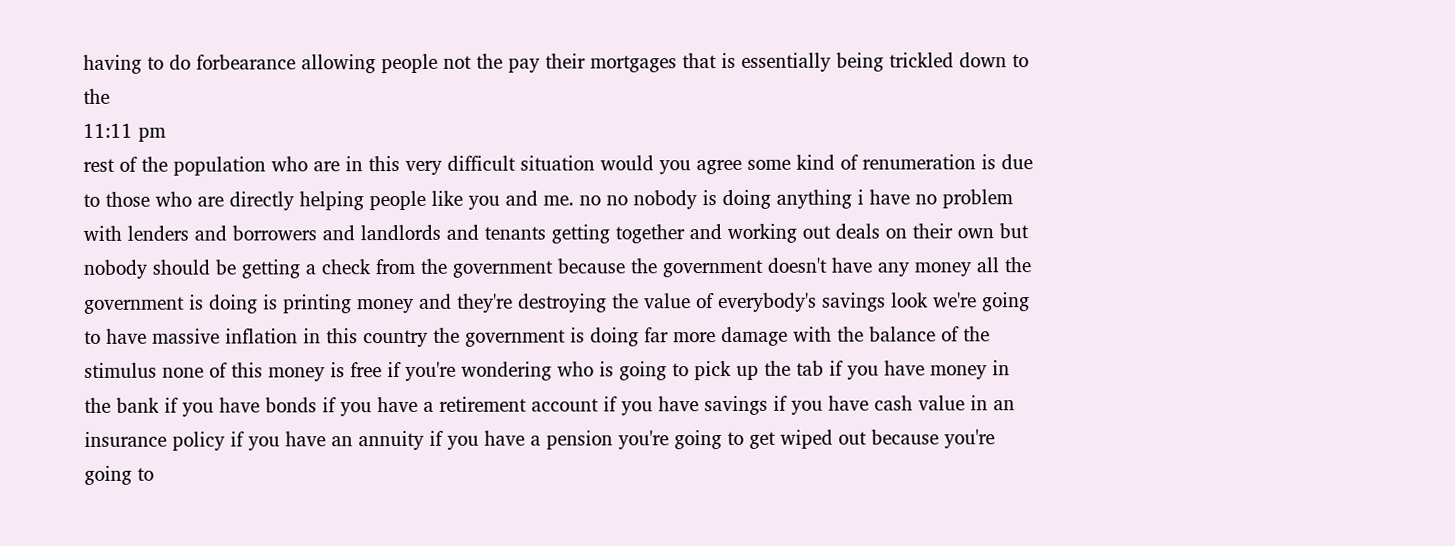having to do forbearance allowing people not the pay their mortgages that is essentially being trickled down to the
11:11 pm
rest of the population who are in this very difficult situation would you agree some kind of renumeration is due to those who are directly helping people like you and me. no no nobody is doing anything i have no problem with lenders and borrowers and landlords and tenants getting together and working out deals on their own but nobody should be getting a check from the government because the government doesn't have any money all the government is doing is printing money and they're destroying the value of everybody's savings look we're going to have massive inflation in this country the government is doing far more damage with the balance of the stimulus none of this money is free if you're wondering who is going to pick up the tab if you have money in the bank if you have bonds if you have a retirement account if you have savings if you have cash value in an insurance policy if you have an annuity if you have a pension you're going to get wiped out because you're going to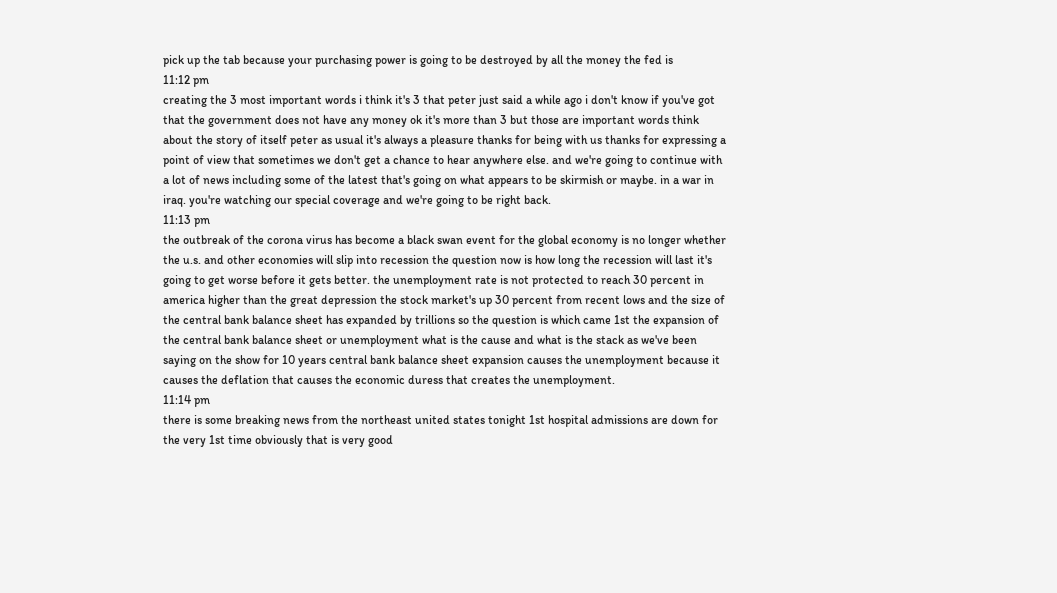pick up the tab because your purchasing power is going to be destroyed by all the money the fed is
11:12 pm
creating the 3 most important words i think it's 3 that peter just said a while ago i don't know if you've got that the government does not have any money ok it's more than 3 but those are important words think about the story of itself peter as usual it's always a pleasure thanks for being with us thanks for expressing a point of view that sometimes we don't get a chance to hear anywhere else. and we're going to continue with a lot of news including some of the latest that's going on what appears to be skirmish or maybe. in a war in iraq. you're watching our special coverage and we're going to be right back.
11:13 pm
the outbreak of the corona virus has become a black swan event for the global economy is no longer whether the u.s. and other economies will slip into recession the question now is how long the recession will last it's going to get worse before it gets better. the unemployment rate is not protected to reach 30 percent in america higher than the great depression the stock market's up 30 percent from recent lows and the size of the central bank balance sheet has expanded by trillions so the question is which came 1st the expansion of the central bank balance sheet or unemployment what is the cause and what is the stack as we've been saying on the show for 10 years central bank balance sheet expansion causes the unemployment because it causes the deflation that causes the economic duress that creates the unemployment.
11:14 pm
there is some breaking news from the northeast united states tonight 1st hospital admissions are down for the very 1st time obviously that is very good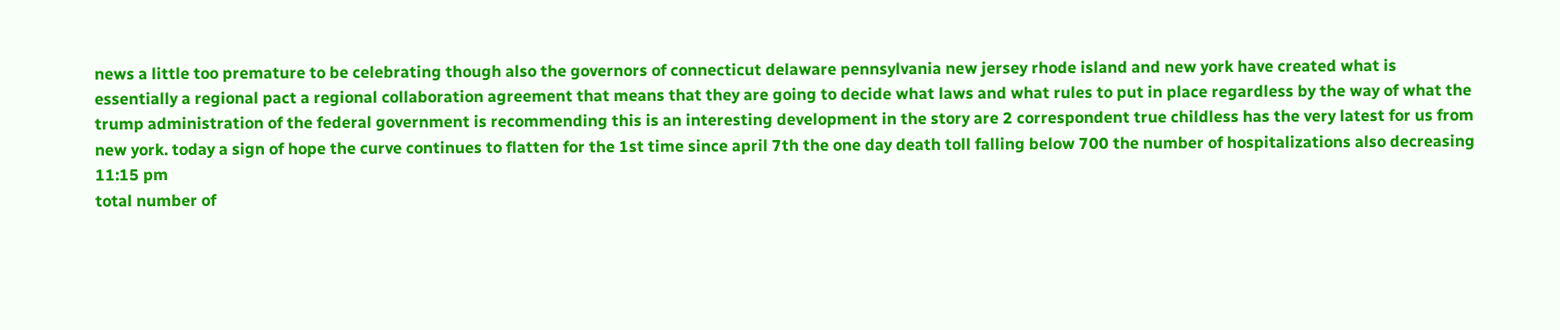news a little too premature to be celebrating though also the governors of connecticut delaware pennsylvania new jersey rhode island and new york have created what is essentially a regional pact a regional collaboration agreement that means that they are going to decide what laws and what rules to put in place regardless by the way of what the trump administration of the federal government is recommending this is an interesting development in the story are 2 correspondent true childless has the very latest for us from new york. today a sign of hope the curve continues to flatten for the 1st time since april 7th the one day death toll falling below 700 the number of hospitalizations also decreasing
11:15 pm
total number of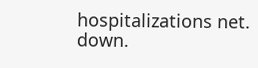hospitalizations net. down.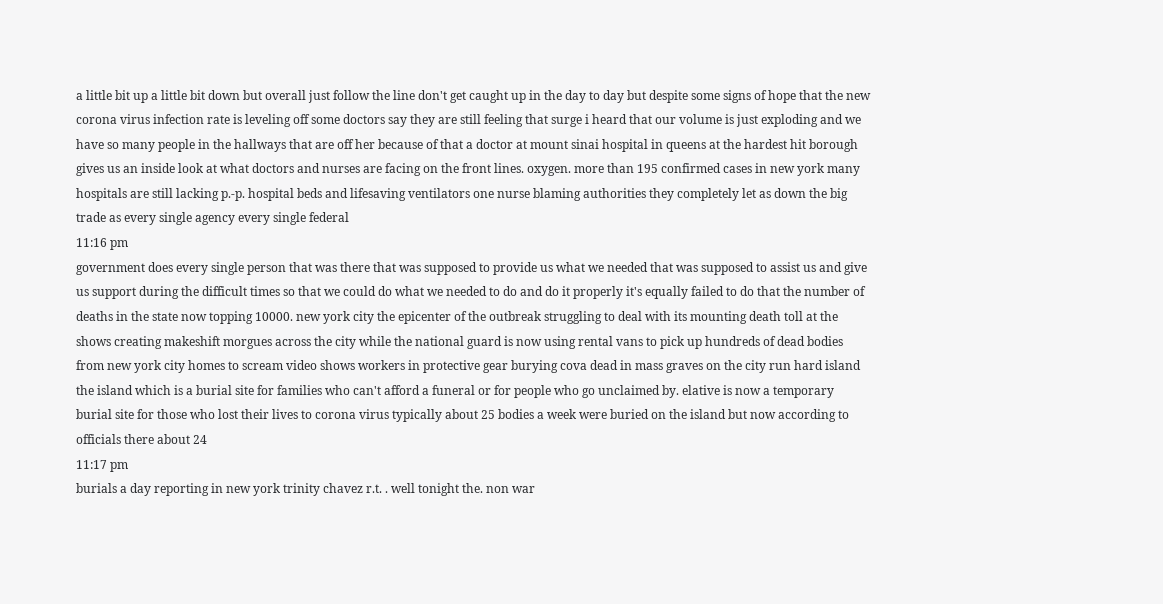a little bit up a little bit down but overall just follow the line don't get caught up in the day to day but despite some signs of hope that the new corona virus infection rate is leveling off some doctors say they are still feeling that surge i heard that our volume is just exploding and we have so many people in the hallways that are off her because of that a doctor at mount sinai hospital in queens at the hardest hit borough gives us an inside look at what doctors and nurses are facing on the front lines. oxygen. more than 195 confirmed cases in new york many hospitals are still lacking p.-p. hospital beds and lifesaving ventilators one nurse blaming authorities they completely let as down the big trade as every single agency every single federal
11:16 pm
government does every single person that was there that was supposed to provide us what we needed that was supposed to assist us and give us support during the difficult times so that we could do what we needed to do and do it properly it's equally failed to do that the number of deaths in the state now topping 10000. new york city the epicenter of the outbreak struggling to deal with its mounting death toll at the shows creating makeshift morgues across the city while the national guard is now using rental vans to pick up hundreds of dead bodies from new york city homes to scream video shows workers in protective gear burying cova dead in mass graves on the city run hard island the island which is a burial site for families who can't afford a funeral or for people who go unclaimed by. elative is now a temporary burial site for those who lost their lives to corona virus typically about 25 bodies a week were buried on the island but now according to officials there about 24
11:17 pm
burials a day reporting in new york trinity chavez r.t. . well tonight the. non war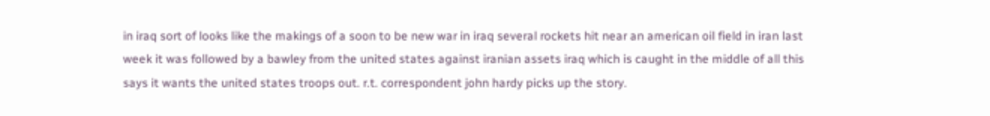in iraq sort of looks like the makings of a soon to be new war in iraq several rockets hit near an american oil field in iran last week it was followed by a bawley from the united states against iranian assets iraq which is caught in the middle of all this says it wants the united states troops out. r.t. correspondent john hardy picks up the story.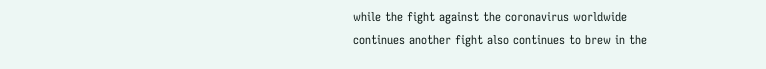while the fight against the coronavirus worldwide continues another fight also continues to brew in the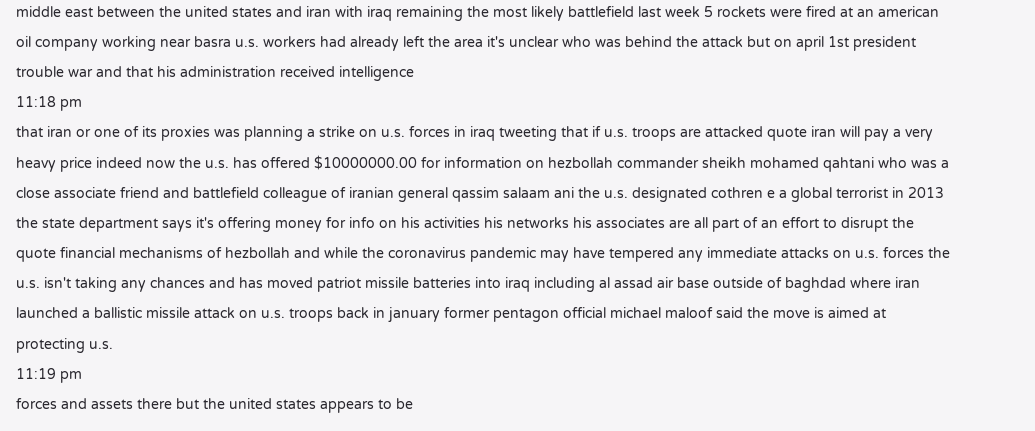middle east between the united states and iran with iraq remaining the most likely battlefield last week 5 rockets were fired at an american oil company working near basra u.s. workers had already left the area it's unclear who was behind the attack but on april 1st president trouble war and that his administration received intelligence
11:18 pm
that iran or one of its proxies was planning a strike on u.s. forces in iraq tweeting that if u.s. troops are attacked quote iran will pay a very heavy price indeed now the u.s. has offered $10000000.00 for information on hezbollah commander sheikh mohamed qahtani who was a close associate friend and battlefield colleague of iranian general qassim salaam ani the u.s. designated cothren e a global terrorist in 2013 the state department says it's offering money for info on his activities his networks his associates are all part of an effort to disrupt the quote financial mechanisms of hezbollah and while the coronavirus pandemic may have tempered any immediate attacks on u.s. forces the u.s. isn't taking any chances and has moved patriot missile batteries into iraq including al assad air base outside of baghdad where iran launched a ballistic missile attack on u.s. troops back in january former pentagon official michael maloof said the move is aimed at protecting u.s.
11:19 pm
forces and assets there but the united states appears to be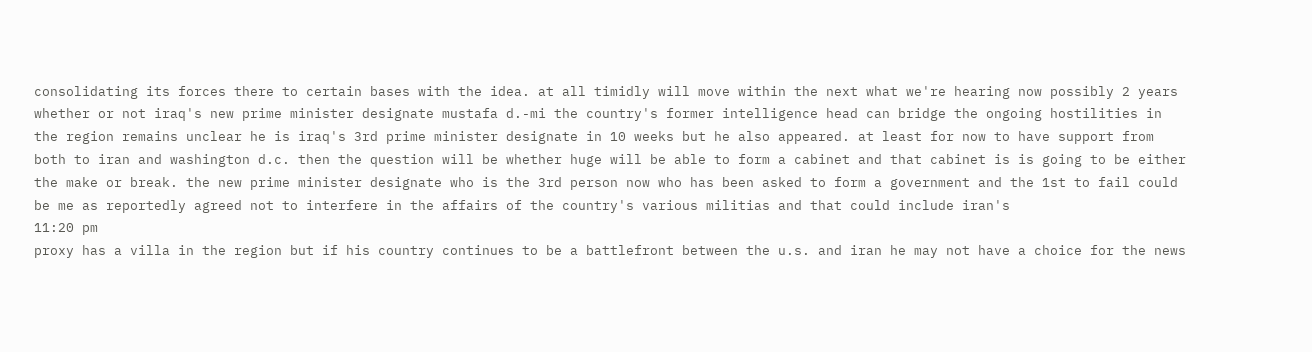consolidating its forces there to certain bases with the idea. at all timidly will move within the next what we're hearing now possibly 2 years whether or not iraq's new prime minister designate mustafa d.-mi the country's former intelligence head can bridge the ongoing hostilities in the region remains unclear he is iraq's 3rd prime minister designate in 10 weeks but he also appeared. at least for now to have support from both to iran and washington d.c. then the question will be whether huge will be able to form a cabinet and that cabinet is is going to be either the make or break. the new prime minister designate who is the 3rd person now who has been asked to form a government and the 1st to fail could be me as reportedly agreed not to interfere in the affairs of the country's various militias and that could include iran's
11:20 pm
proxy has a villa in the region but if his country continues to be a battlefront between the u.s. and iran he may not have a choice for the news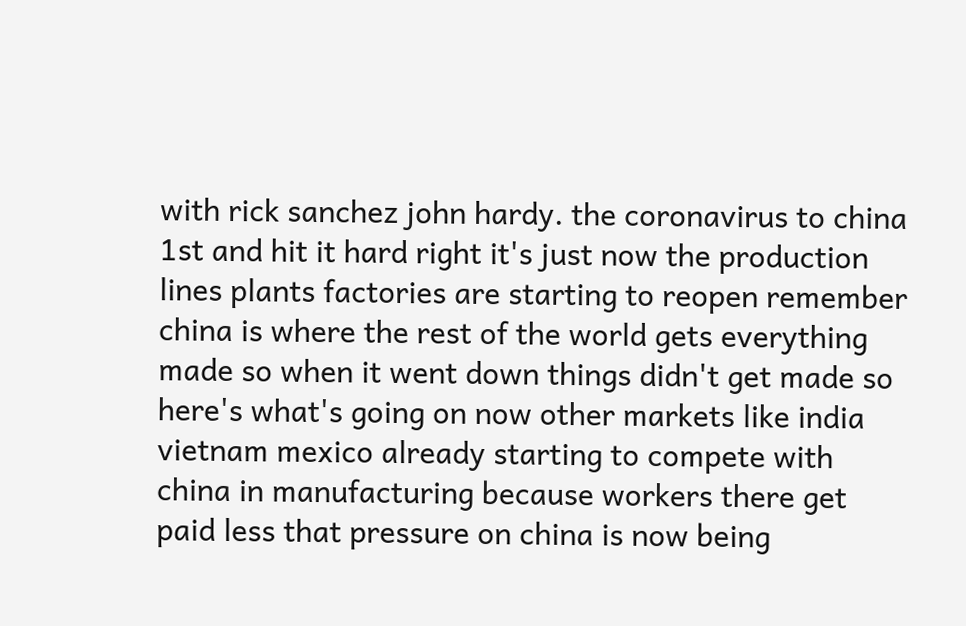with rick sanchez john hardy. the coronavirus to china 1st and hit it hard right it's just now the production lines plants factories are starting to reopen remember china is where the rest of the world gets everything made so when it went down things didn't get made so here's what's going on now other markets like india vietnam mexico already starting to compete with china in manufacturing because workers there get paid less that pressure on china is now being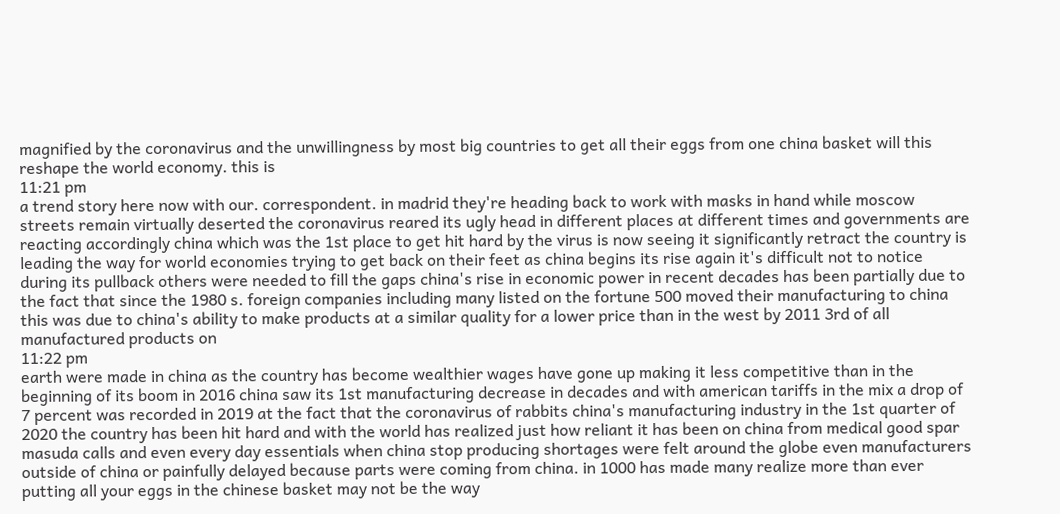magnified by the coronavirus and the unwillingness by most big countries to get all their eggs from one china basket will this reshape the world economy. this is
11:21 pm
a trend story here now with our. correspondent. in madrid they're heading back to work with masks in hand while moscow streets remain virtually deserted the coronavirus reared its ugly head in different places at different times and governments are reacting accordingly china which was the 1st place to get hit hard by the virus is now seeing it significantly retract the country is leading the way for world economies trying to get back on their feet as china begins its rise again it's difficult not to notice during its pullback others were needed to fill the gaps china's rise in economic power in recent decades has been partially due to the fact that since the 1980 s. foreign companies including many listed on the fortune 500 moved their manufacturing to china this was due to china's ability to make products at a similar quality for a lower price than in the west by 2011 3rd of all manufactured products on
11:22 pm
earth were made in china as the country has become wealthier wages have gone up making it less competitive than in the beginning of its boom in 2016 china saw its 1st manufacturing decrease in decades and with american tariffs in the mix a drop of 7 percent was recorded in 2019 at the fact that the coronavirus of rabbits china's manufacturing industry in the 1st quarter of 2020 the country has been hit hard and with the world has realized just how reliant it has been on china from medical good spar masuda calls and even every day essentials when china stop producing shortages were felt around the globe even manufacturers outside of china or painfully delayed because parts were coming from china. in 1000 has made many realize more than ever putting all your eggs in the chinese basket may not be the way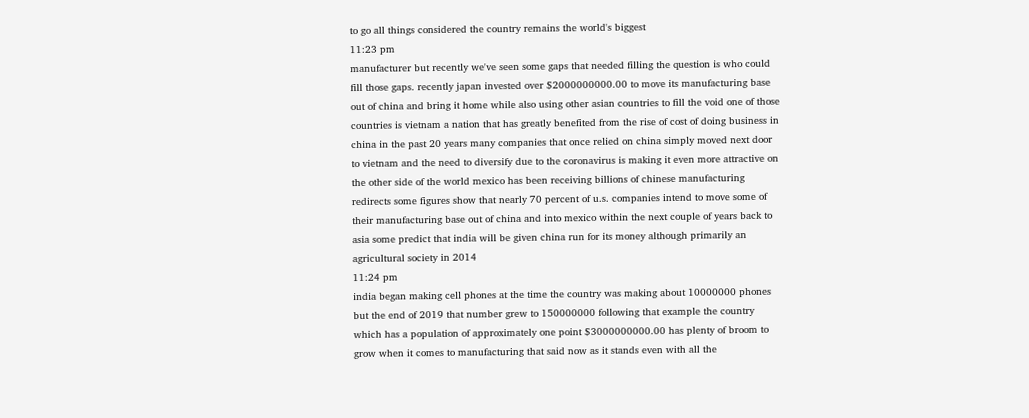to go all things considered the country remains the world's biggest
11:23 pm
manufacturer but recently we've seen some gaps that needed filling the question is who could fill those gaps. recently japan invested over $2000000000.00 to move its manufacturing base out of china and bring it home while also using other asian countries to fill the void one of those countries is vietnam a nation that has greatly benefited from the rise of cost of doing business in china in the past 20 years many companies that once relied on china simply moved next door to vietnam and the need to diversify due to the coronavirus is making it even more attractive on the other side of the world mexico has been receiving billions of chinese manufacturing redirects some figures show that nearly 70 percent of u.s. companies intend to move some of their manufacturing base out of china and into mexico within the next couple of years back to asia some predict that india will be given china run for its money although primarily an agricultural society in 2014
11:24 pm
india began making cell phones at the time the country was making about 10000000 phones but the end of 2019 that number grew to 150000000 following that example the country which has a population of approximately one point $3000000000.00 has plenty of broom to grow when it comes to manufacturing that said now as it stands even with all the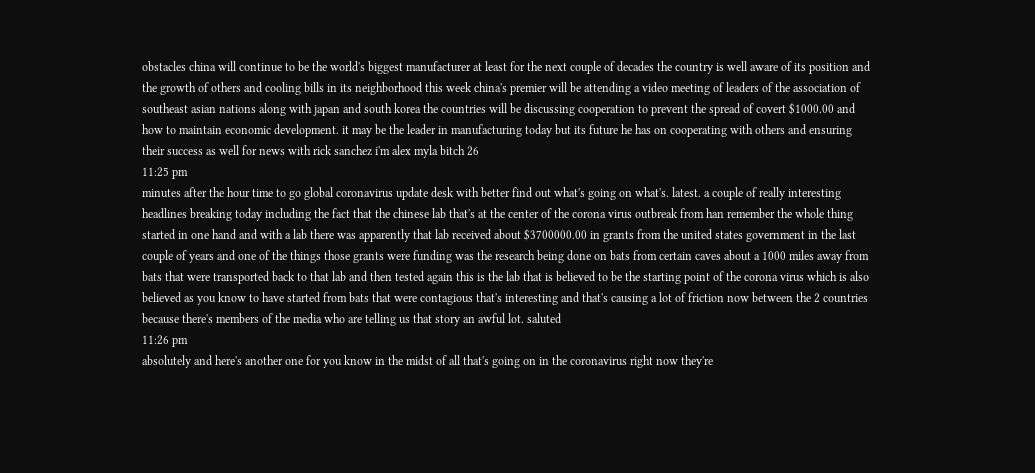obstacles china will continue to be the world's biggest manufacturer at least for the next couple of decades the country is well aware of its position and the growth of others and cooling bills in its neighborhood this week china's premier will be attending a video meeting of leaders of the association of southeast asian nations along with japan and south korea the countries will be discussing cooperation to prevent the spread of covert $1000.00 and how to maintain economic development. it may be the leader in manufacturing today but its future he has on cooperating with others and ensuring their success as well for news with rick sanchez i'm alex myla bitch 26
11:25 pm
minutes after the hour time to go global coronavirus update desk with better find out what's going on what's. latest. a couple of really interesting headlines breaking today including the fact that the chinese lab that's at the center of the corona virus outbreak from han remember the whole thing started in one hand and with a lab there was apparently that lab received about $3700000.00 in grants from the united states government in the last couple of years and one of the things those grants were funding was the research being done on bats from certain caves about a 1000 miles away from bats that were transported back to that lab and then tested again this is the lab that is believed to be the starting point of the corona virus which is also believed as you know to have started from bats that were contagious that's interesting and that's causing a lot of friction now between the 2 countries because there's members of the media who are telling us that story an awful lot. saluted
11:26 pm
absolutely and here's another one for you know in the midst of all that's going on in the coronavirus right now they're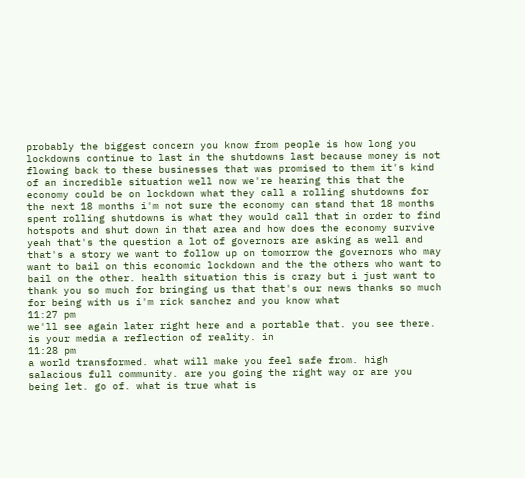probably the biggest concern you know from people is how long you lockdowns continue to last in the shutdowns last because money is not flowing back to these businesses that was promised to them it's kind of an incredible situation well now we're hearing this that the economy could be on lockdown what they call a rolling shutdowns for the next 18 months i'm not sure the economy can stand that 18 months spent rolling shutdowns is what they would call that in order to find hotspots and shut down in that area and how does the economy survive yeah that's the question a lot of governors are asking as well and that's a story we want to follow up on tomorrow the governors who may want to bail on this economic lockdown and the the others who want to bail on the other. health situation this is crazy but i just want to thank you so much for bringing us that that's our news thanks so much for being with us i'm rick sanchez and you know what
11:27 pm
we'll see again later right here and a portable that. you see there. is your media a reflection of reality. in
11:28 pm
a world transformed. what will make you feel safe from. high salacious full community. are you going the right way or are you being let. go of. what is true what is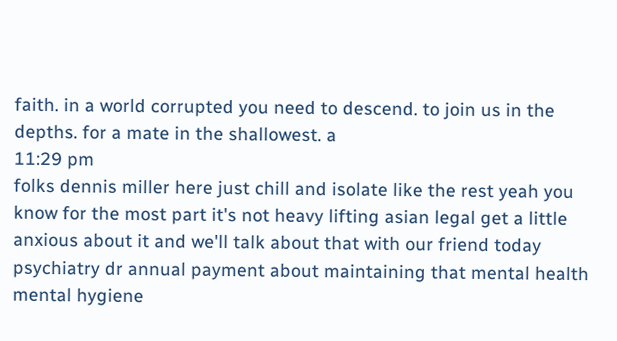faith. in a world corrupted you need to descend. to join us in the depths. for a mate in the shallowest. a
11:29 pm
folks dennis miller here just chill and isolate like the rest yeah you know for the most part it's not heavy lifting asian legal get a little anxious about it and we'll talk about that with our friend today psychiatry dr annual payment about maintaining that mental health mental hygiene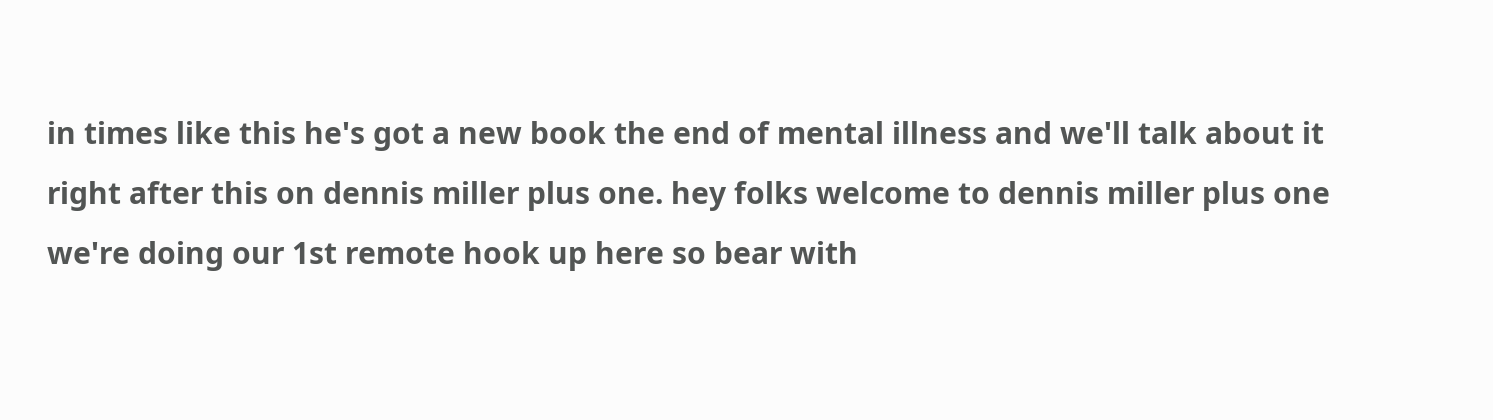in times like this he's got a new book the end of mental illness and we'll talk about it right after this on dennis miller plus one. hey folks welcome to dennis miller plus one we're doing our 1st remote hook up here so bear with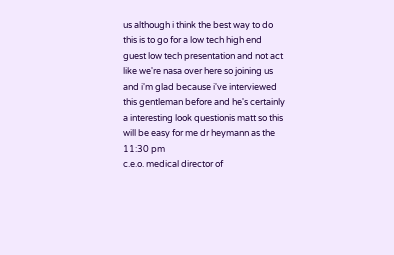us although i think the best way to do this is to go for a low tech high end guest low tech presentation and not act like we're nasa over here so joining us and i'm glad because i've interviewed this gentleman before and he's certainly a interesting look questionis matt so this will be easy for me dr heymann as the
11:30 pm
c.e.o. medical director of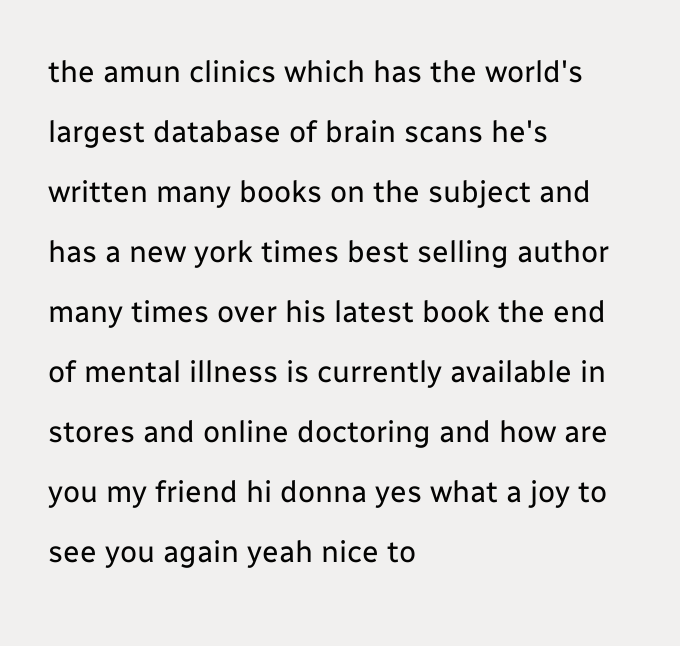the amun clinics which has the world's largest database of brain scans he's written many books on the subject and has a new york times best selling author many times over his latest book the end of mental illness is currently available in stores and online doctoring and how are you my friend hi donna yes what a joy to see you again yeah nice to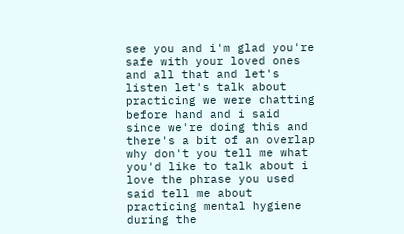see you and i'm glad you're safe with your loved ones and all that and let's listen let's talk about practicing we were chatting before hand and i said since we're doing this and there's a bit of an overlap why don't you tell me what you'd like to talk about i love the phrase you used said tell me about practicing mental hygiene during the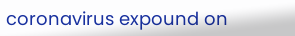coronavirus expound on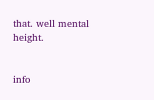that. well mental height.


info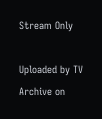Stream Only

Uploaded by TV Archive on